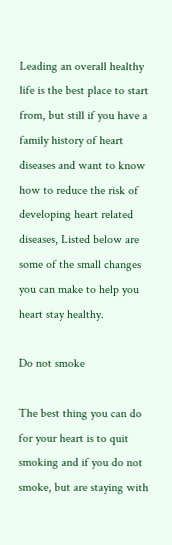Leading an overall healthy life is the best place to start from, but still if you have a family history of heart diseases and want to know how to reduce the risk of developing heart related diseases, Listed below are some of the small changes you can make to help you heart stay healthy.

Do not smoke

The best thing you can do for your heart is to quit smoking and if you do not smoke, but are staying with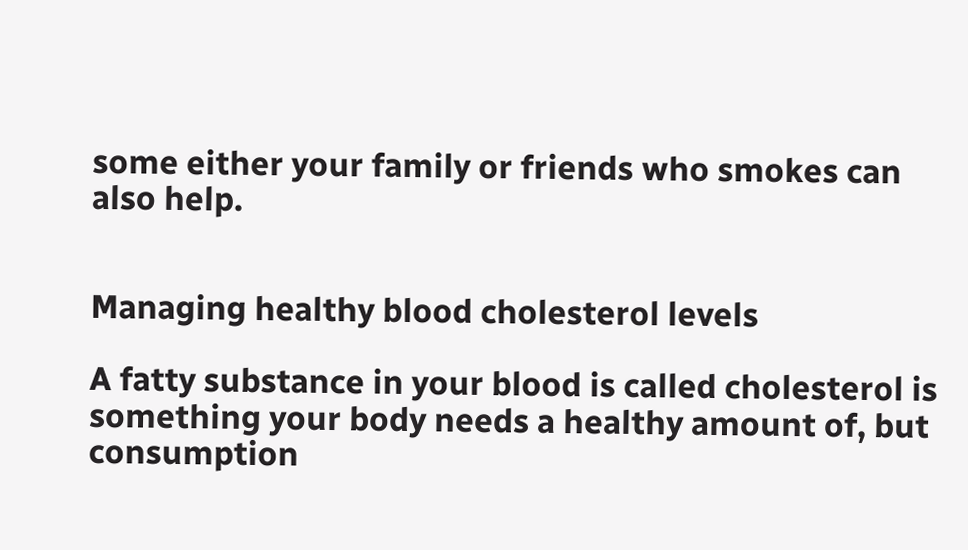some either your family or friends who smokes can also help.


Managing healthy blood cholesterol levels

A fatty substance in your blood is called cholesterol is something your body needs a healthy amount of, but consumption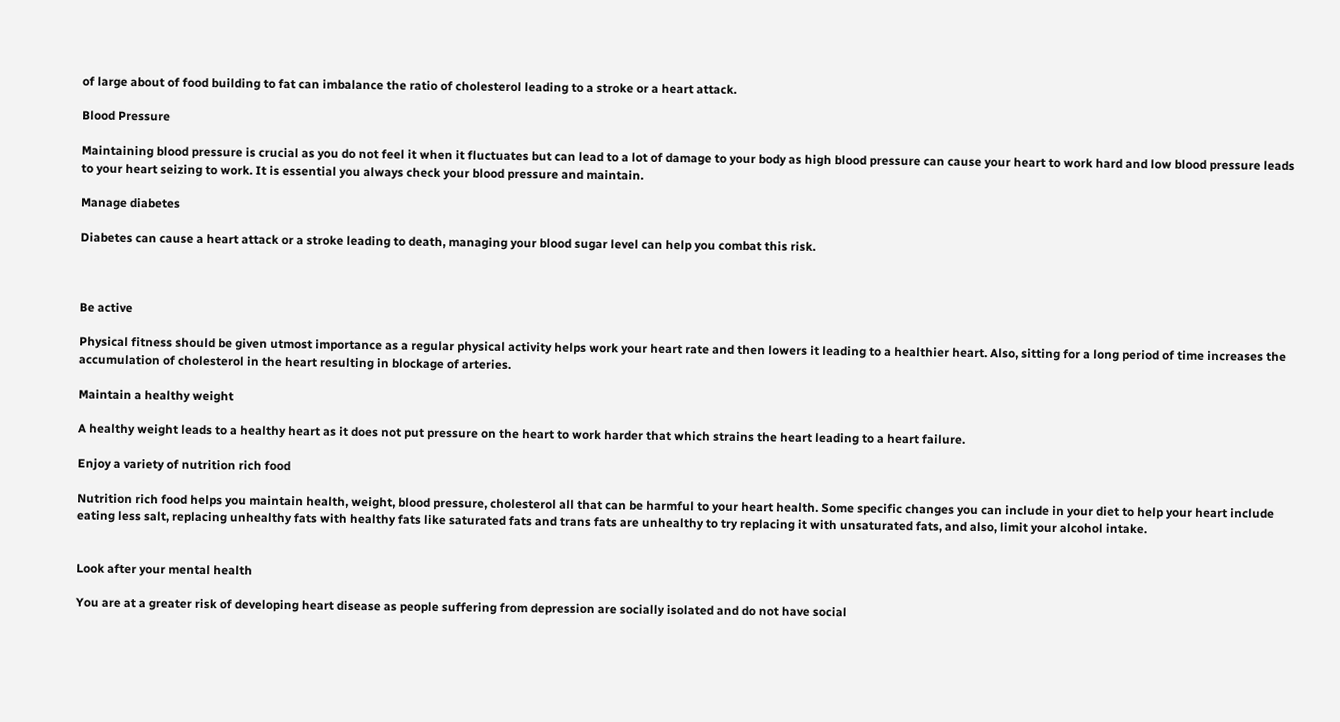of large about of food building to fat can imbalance the ratio of cholesterol leading to a stroke or a heart attack.

Blood Pressure

Maintaining blood pressure is crucial as you do not feel it when it fluctuates but can lead to a lot of damage to your body as high blood pressure can cause your heart to work hard and low blood pressure leads to your heart seizing to work. It is essential you always check your blood pressure and maintain.

Manage diabetes

Diabetes can cause a heart attack or a stroke leading to death, managing your blood sugar level can help you combat this risk.



Be active

Physical fitness should be given utmost importance as a regular physical activity helps work your heart rate and then lowers it leading to a healthier heart. Also, sitting for a long period of time increases the accumulation of cholesterol in the heart resulting in blockage of arteries.

Maintain a healthy weight

A healthy weight leads to a healthy heart as it does not put pressure on the heart to work harder that which strains the heart leading to a heart failure.

Enjoy a variety of nutrition rich food

Nutrition rich food helps you maintain health, weight, blood pressure, cholesterol all that can be harmful to your heart health. Some specific changes you can include in your diet to help your heart include eating less salt, replacing unhealthy fats with healthy fats like saturated fats and trans fats are unhealthy to try replacing it with unsaturated fats, and also, limit your alcohol intake.


Look after your mental health

You are at a greater risk of developing heart disease as people suffering from depression are socially isolated and do not have social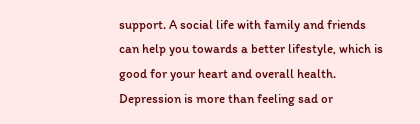support. A social life with family and friends can help you towards a better lifestyle, which is good for your heart and overall health. Depression is more than feeling sad or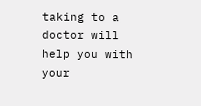taking to a doctor will help you with your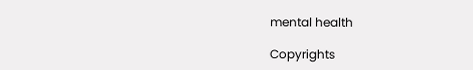mental health

Copyrights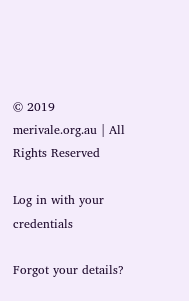© 2019 merivale.org.au | All Rights Reserved

Log in with your credentials

Forgot your details?